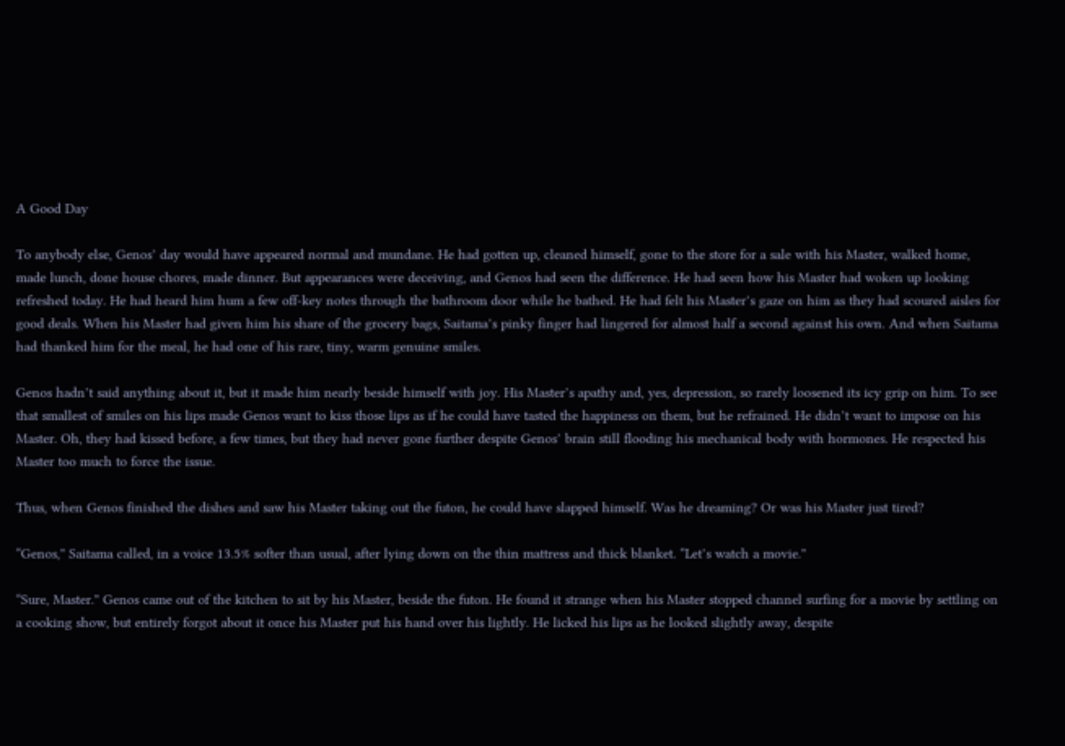A Good Day

To anybody else, Genos’ day would have appeared normal and mundane. He had gotten up, cleaned himself, gone to the store for a sale with his Master, walked home, made lunch, done house chores, made dinner. But appearances were deceiving, and Genos had seen the difference. He had seen how his Master had woken up looking refreshed today. He had heard him hum a few off-key notes through the bathroom door while he bathed. He had felt his Master’s gaze on him as they had scoured aisles for good deals. When his Master had given him his share of the grocery bags, Saitama’s pinky finger had lingered for almost half a second against his own. And when Saitama had thanked him for the meal, he had one of his rare, tiny, warm genuine smiles.

Genos hadn’t said anything about it, but it made him nearly beside himself with joy. His Master’s apathy and, yes, depression, so rarely loosened its icy grip on him. To see that smallest of smiles on his lips made Genos want to kiss those lips as if he could have tasted the happiness on them, but he refrained. He didn’t want to impose on his Master. Oh, they had kissed before, a few times, but they had never gone further despite Genos’ brain still flooding his mechanical body with hormones. He respected his Master too much to force the issue.

Thus, when Genos finished the dishes and saw his Master taking out the futon, he could have slapped himself. Was he dreaming? Or was his Master just tired?

“Genos,” Saitama called, in a voice 13.5% softer than usual, after lying down on the thin mattress and thick blanket. “Let’s watch a movie.”

“Sure, Master.” Genos came out of the kitchen to sit by his Master, beside the futon. He found it strange when his Master stopped channel surfing for a movie by settling on a cooking show, but entirely forgot about it once his Master put his hand over his lightly. He licked his lips as he looked slightly away, despite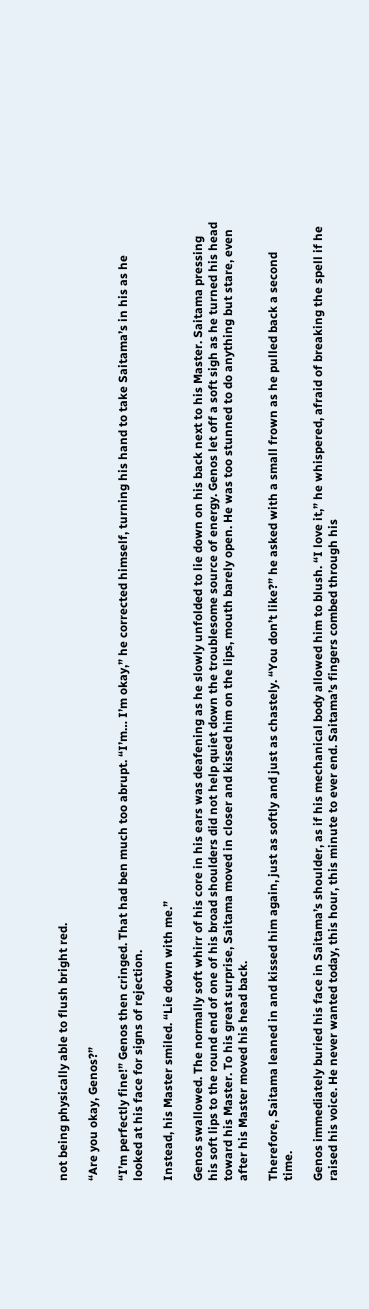not being physically able to flush bright red.

“Are you okay, Genos?”

“I’m perfectly fine!” Genos then cringed. That had ben much too abrupt. “I’m… I’m okay,” he corrected himself, turning his hand to take Saitama’s in his as he looked at his face for signs of rejection.

Instead, his Master smiled. “Lie down with me.”

Genos swallowed. The normally soft whirr of his core in his ears was deafening as he slowly unfolded to lie down on his back next to his Master. Saitama pressing his soft lips to the round end of one of his broad shoulders did not help quiet down the troublesome source of energy. Genos let off a soft sigh as he turned his head toward his Master. To his great surprise, Saitama moved in closer and kissed him on the lips, mouth barely open. He was too stunned to do anything but stare, even after his Master moved his head back.

Therefore, Saitama leaned in and kissed him again, just as softly and just as chastely. “You don’t like?” he asked with a small frown as he pulled back a second time.

Genos immediately buried his face in Saitama’s shoulder, as if his mechanical body allowed him to blush. “I love it,” he whispered, afraid of breaking the spell if he raised his voice. He never wanted today, this hour, this minute to ever end. Saitama’s fingers combed through his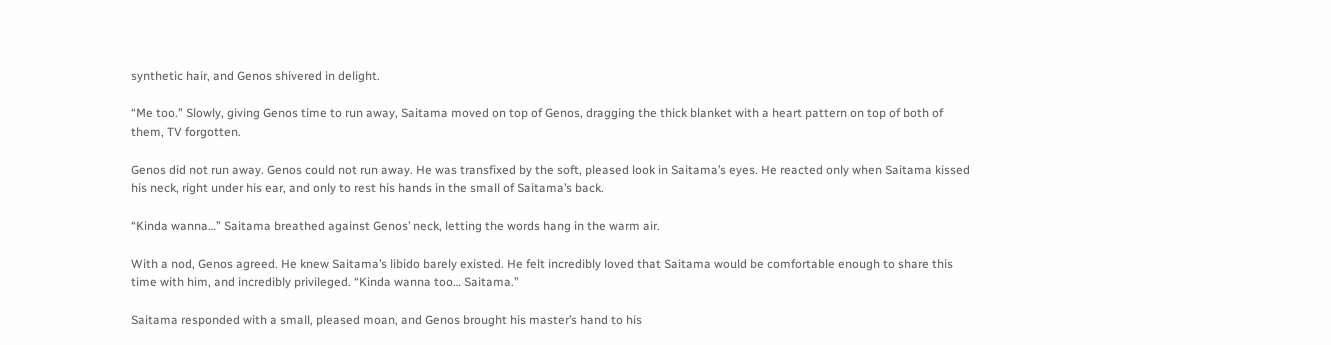synthetic hair, and Genos shivered in delight.

“Me too.” Slowly, giving Genos time to run away, Saitama moved on top of Genos, dragging the thick blanket with a heart pattern on top of both of them, TV forgotten.

Genos did not run away. Genos could not run away. He was transfixed by the soft, pleased look in Saitama’s eyes. He reacted only when Saitama kissed his neck, right under his ear, and only to rest his hands in the small of Saitama’s back.

“Kinda wanna…” Saitama breathed against Genos’ neck, letting the words hang in the warm air.

With a nod, Genos agreed. He knew Saitama’s libido barely existed. He felt incredibly loved that Saitama would be comfortable enough to share this time with him, and incredibly privileged. “Kinda wanna too… Saitama.”

Saitama responded with a small, pleased moan, and Genos brought his master’s hand to his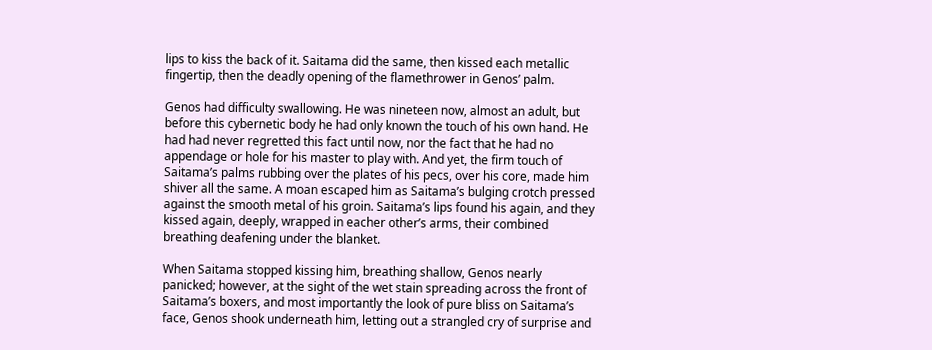lips to kiss the back of it. Saitama did the same, then kissed each metallic fingertip, then the deadly opening of the flamethrower in Genos’ palm.

Genos had difficulty swallowing. He was nineteen now, almost an adult, but before this cybernetic body he had only known the touch of his own hand. He had had never regretted this fact until now, nor the fact that he had no appendage or hole for his master to play with. And yet, the firm touch of Saitama’s palms rubbing over the plates of his pecs, over his core, made him shiver all the same. A moan escaped him as Saitama’s bulging crotch pressed against the smooth metal of his groin. Saitama’s lips found his again, and they kissed again, deeply, wrapped in eacher other’s arms, their combined breathing deafening under the blanket.

When Saitama stopped kissing him, breathing shallow, Genos nearly panicked; however, at the sight of the wet stain spreading across the front of Saitama’s boxers, and most importantly the look of pure bliss on Saitama’s face, Genos shook underneath him, letting out a strangled cry of surprise and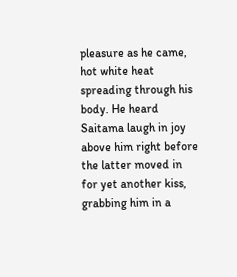pleasure as he came, hot white heat spreading through his body. He heard Saitama laugh in joy above him right before the latter moved in for yet another kiss, grabbing him in a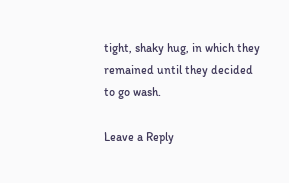tight, shaky hug, in which they remained until they decided to go wash.

Leave a Reply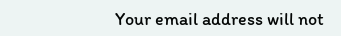Your email address will not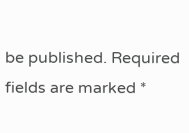be published. Required fields are marked *